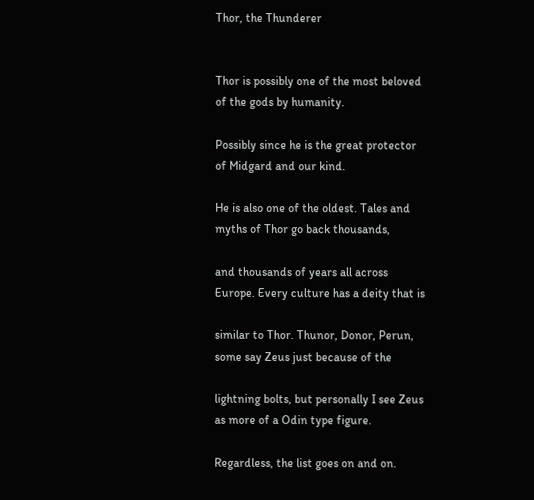Thor, the Thunderer


Thor is possibly one of the most beloved of the gods by humanity.

Possibly since he is the great protector of Midgard and our kind.

He is also one of the oldest. Tales and myths of Thor go back thousands,

and thousands of years all across Europe. Every culture has a deity that is

similar to Thor. Thunor, Donor, Perun, some say Zeus just because of the

lightning bolts, but personally I see Zeus as more of a Odin type figure.

Regardless, the list goes on and on.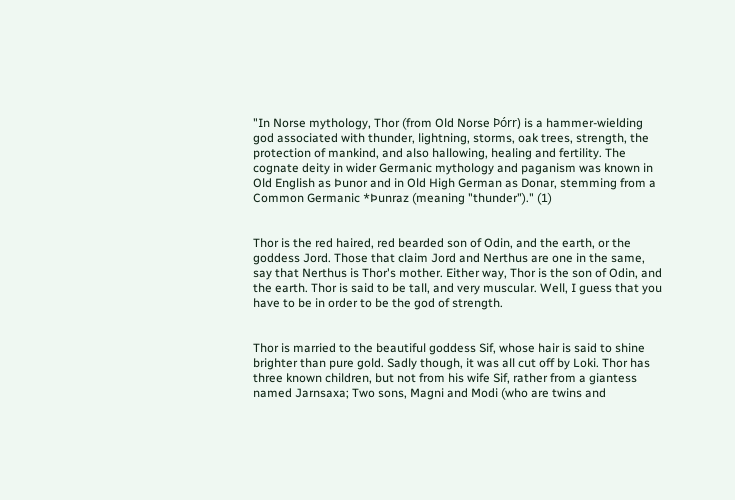"In Norse mythology, Thor (from Old Norse Þórr) is a hammer-wielding god associated with thunder, lightning, storms, oak trees, strength, the protection of mankind, and also hallowing, healing and fertility. The cognate deity in wider Germanic mythology and paganism was known in Old English as Þunor and in Old High German as Donar, stemming from a Common Germanic *Þunraz (meaning "thunder")." (1)


Thor is the red haired, red bearded son of Odin, and the earth, or the goddess Jord. Those that claim Jord and Nerthus are one in the same, say that Nerthus is Thor's mother. Either way, Thor is the son of Odin, and the earth. Thor is said to be tall, and very muscular. Well, I guess that you have to be in order to be the god of strength.


Thor is married to the beautiful goddess Sif, whose hair is said to shine brighter than pure gold. Sadly though, it was all cut off by Loki. Thor has three known children, but not from his wife Sif, rather from a giantess named Jarnsaxa; Two sons, Magni and Modi (who are twins and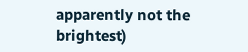apparently not the brightest)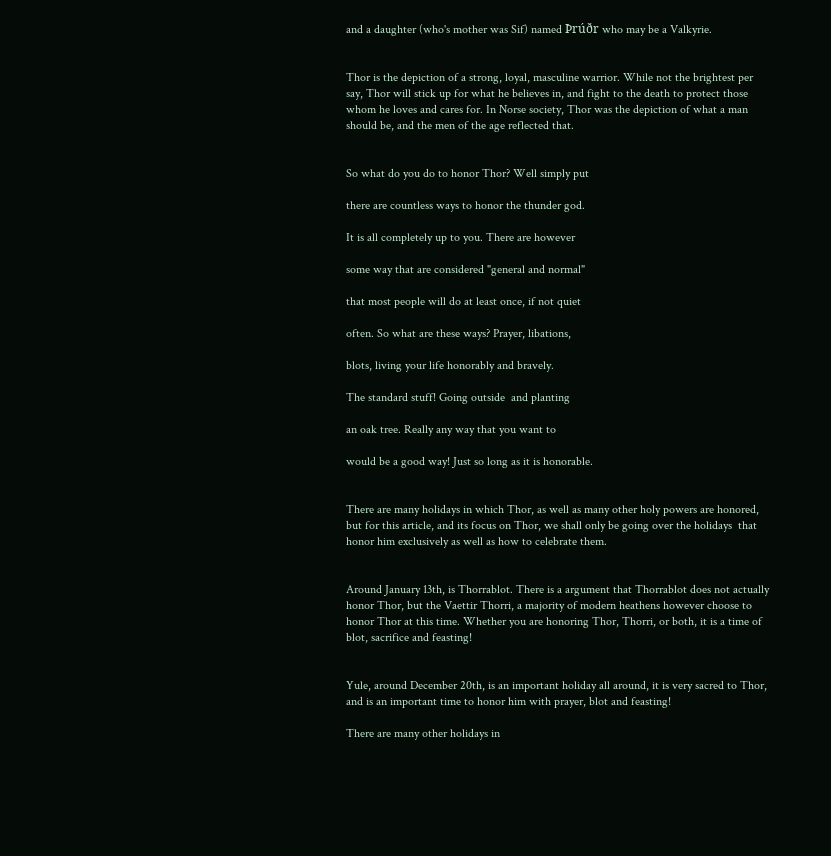and a daughter (who's mother was Sif) named Þrúðr who may be a Valkyrie.


Thor is the depiction of a strong, loyal, masculine warrior. While not the brightest per say, Thor will stick up for what he believes in, and fight to the death to protect those whom he loves and cares for. In Norse society, Thor was the depiction of what a man should be, and the men of the age reflected that.


So what do you do to honor Thor? Well simply put

there are countless ways to honor the thunder god.

It is all completely up to you. There are however

some way that are considered "general and normal"

that most people will do at least once, if not quiet

often. So what are these ways? Prayer, libations,

blots, living your life honorably and bravely.

The standard stuff! Going outside  and planting

an oak tree. Really any way that you want to

would be a good way! Just so long as it is honorable.


There are many holidays in which Thor, as well as many other holy powers are honored, but for this article, and its focus on Thor, we shall only be going over the holidays  that honor him exclusively as well as how to celebrate them.


Around January 13th, is Thorrablot. There is a argument that Thorrablot does not actually honor Thor, but the Vaettir Thorri, a majority of modern heathens however choose to honor Thor at this time. Whether you are honoring Thor, Thorri, or both, it is a time of blot, sacrifice and feasting!


Yule, around December 20th, is an important holiday all around, it is very sacred to Thor, and is an important time to honor him with prayer, blot and feasting!

There are many other holidays in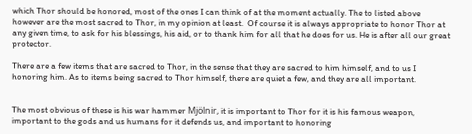which Thor should be honored, most of the ones I can think of at the moment actually. The to listed above however are the most sacred to Thor, in my opinion at least.  Of course it is always appropriate to honor Thor at any given time, to ask for his blessings, his aid, or to thank him for all that he does for us. He is after all our great protector.

There are a few items that are sacred to Thor, in the sense that they are sacred to him himself, and to us I honoring him. As to items being sacred to Thor himself, there are quiet a few, and they are all important.


The most obvious of these is his war hammer Mjölnir, it is important to Thor for it is his famous weapon, important to the gods and us humans for it defends us, and important to honoring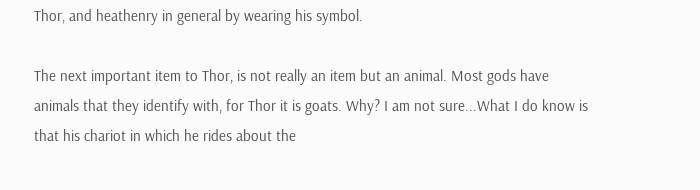Thor, and heathenry in general by wearing his symbol.

The next important item to Thor, is not really an item but an animal. Most gods have animals that they identify with, for Thor it is goats. Why? I am not sure...What I do know is that his chariot in which he rides about the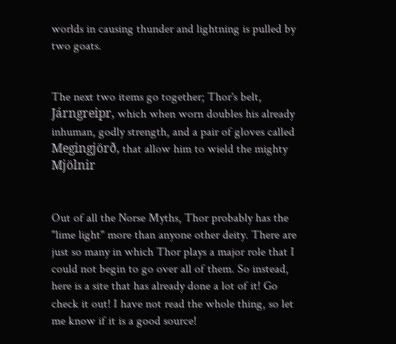worlds in causing thunder and lightning is pulled by two goats.


The next two items go together; Thor's belt, Járngreipr, which when worn doubles his already inhuman, godly strength, and a pair of gloves called Megingjörð, that allow him to wield the mighty Mjölnir


Out of all the Norse Myths, Thor probably has the "lime light" more than anyone other deity. There are just so many in which Thor plays a major role that I could not begin to go over all of them. So instead, here is a site that has already done a lot of it! Go check it out! I have not read the whole thing, so let me know if it is a good source!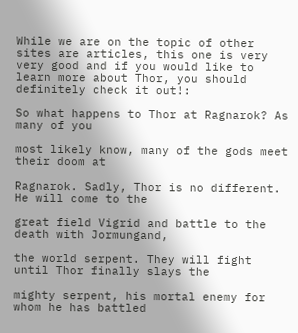While we are on the topic of other sites are articles, this one is very very good and if you would like to learn more about Thor, you should definitely check it out!:

So what happens to Thor at Ragnarok? As many of you

most likely know, many of the gods meet their doom at

Ragnarok. Sadly, Thor is no different. He will come to the

great field Vigrid and battle to the death with Jormungand,

the world serpent. They will fight until Thor finally slays the

mighty serpent, his mortal enemy for whom he has battled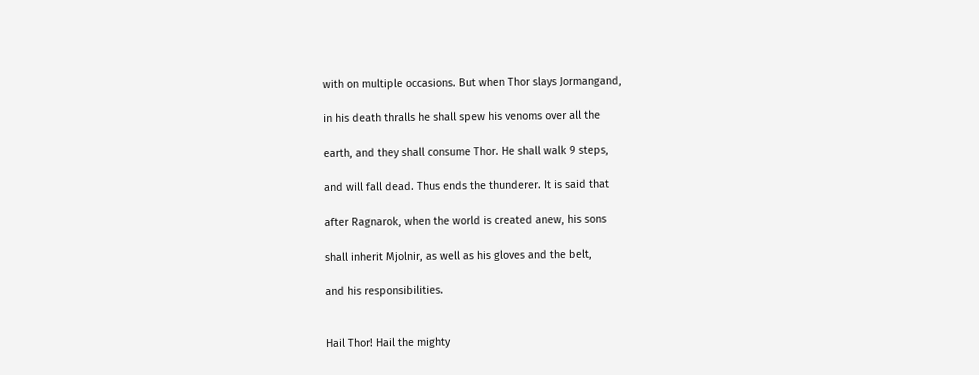with on multiple occasions. But when Thor slays Jormangand,

in his death thralls he shall spew his venoms over all the

earth, and they shall consume Thor. He shall walk 9 steps,

and will fall dead. Thus ends the thunderer. It is said that

after Ragnarok, when the world is created anew, his sons

shall inherit Mjolnir, as well as his gloves and the belt,

and his responsibilities.


Hail Thor! Hail the mighty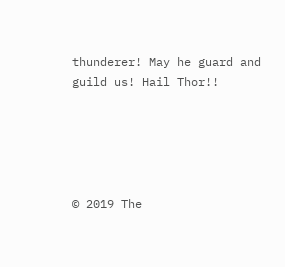thunderer! May he guard and guild us! Hail Thor!!





© 2019 The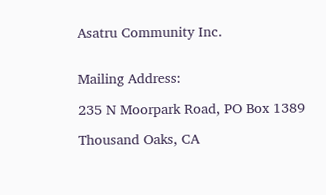Asatru Community Inc.


Mailing Address:

235 N Moorpark Road, PO Box 1389

Thousand Oaks, CA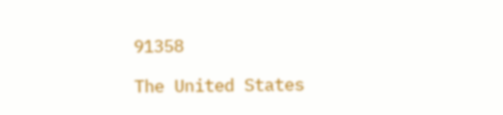91358

The United States